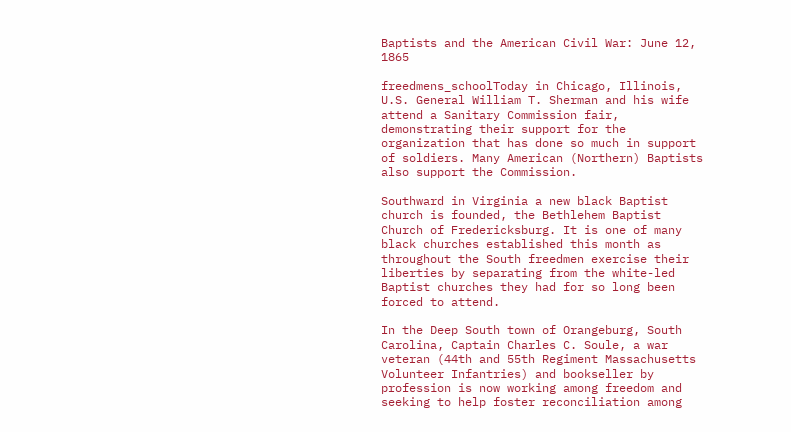Baptists and the American Civil War: June 12, 1865

freedmens_schoolToday in Chicago, Illinois, U.S. General William T. Sherman and his wife attend a Sanitary Commission fair, demonstrating their support for the organization that has done so much in support of soldiers. Many American (Northern) Baptists also support the Commission.

Southward in Virginia a new black Baptist church is founded, the Bethlehem Baptist Church of Fredericksburg. It is one of many black churches established this month as throughout the South freedmen exercise their liberties by separating from the white-led Baptist churches they had for so long been forced to attend.

In the Deep South town of Orangeburg, South Carolina, Captain Charles C. Soule, a war veteran (44th and 55th Regiment Massachusetts Volunteer Infantries) and bookseller by profession is now working among freedom and seeking to help foster reconciliation among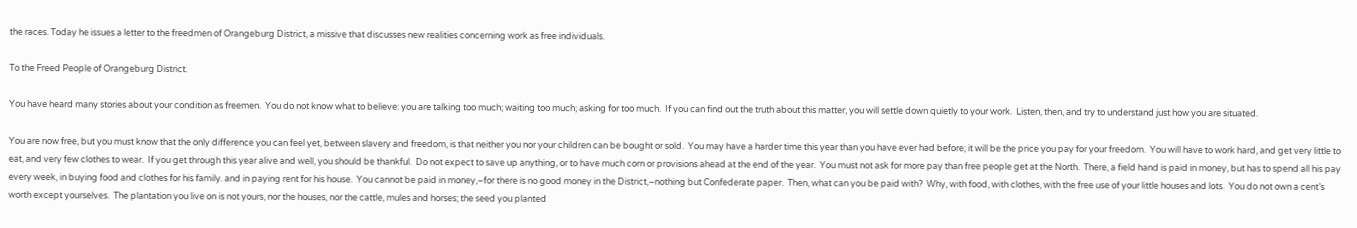the races. Today he issues a letter to the freedmen of Orangeburg District, a missive that discusses new realities concerning work as free individuals.

To the Freed People of Orangeburg District.

You have heard many stories about your condition as freemen.  You do not know what to believe: you are talking too much; waiting too much; asking for too much.  If you can find out the truth about this matter, you will settle down quietly to your work.  Listen, then, and try to understand just how you are situated.

You are now free, but you must know that the only difference you can feel yet, between slavery and freedom, is that neither you nor your children can be bought or sold.  You may have a harder time this year than you have ever had before; it will be the price you pay for your freedom.  You will have to work hard, and get very little to eat, and very few clothes to wear.  If you get through this year alive and well, you should be thankful.  Do not expect to save up anything, or to have much corn or provisions ahead at the end of the year.  You must not ask for more pay than free people get at the North.  There, a field hand is paid in money, but has to spend all his pay every week, in buying food and clothes for his family. and in paying rent for his house.  You cannot be paid in money,–for there is no good money in the District,–nothing but Confederate paper.  Then, what can you be paid with?  Why, with food, with clothes, with the free use of your little houses and lots.  You do not own a cent’s worth except yourselves.  The plantation you live on is not yours, nor the houses, nor the cattle, mules and horses; the seed you planted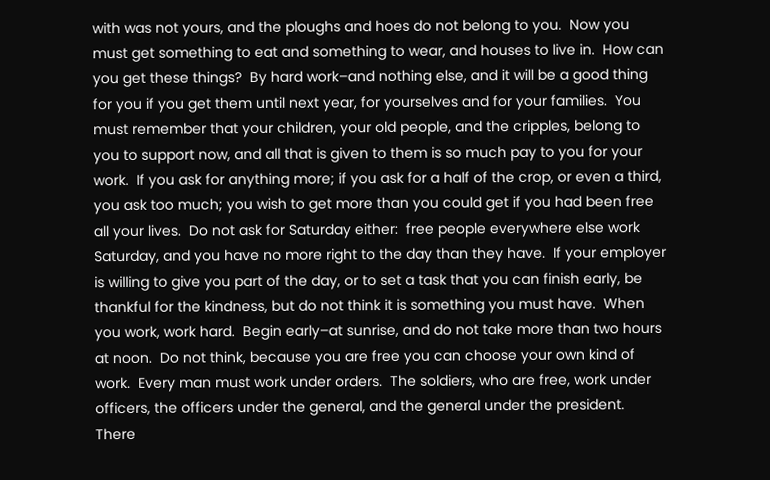with was not yours, and the ploughs and hoes do not belong to you.  Now you must get something to eat and something to wear, and houses to live in.  How can you get these things?  By hard work–and nothing else, and it will be a good thing for you if you get them until next year, for yourselves and for your families.  You must remember that your children, your old people, and the cripples, belong to you to support now, and all that is given to them is so much pay to you for your work.  If you ask for anything more; if you ask for a half of the crop, or even a third, you ask too much; you wish to get more than you could get if you had been free all your lives.  Do not ask for Saturday either:  free people everywhere else work Saturday, and you have no more right to the day than they have.  If your employer is willing to give you part of the day, or to set a task that you can finish early, be thankful for the kindness, but do not think it is something you must have.  When you work, work hard.  Begin early–at sunrise, and do not take more than two hours at noon.  Do not think, because you are free you can choose your own kind of work.  Every man must work under orders.  The soldiers, who are free, work under officers, the officers under the general, and the general under the president.  There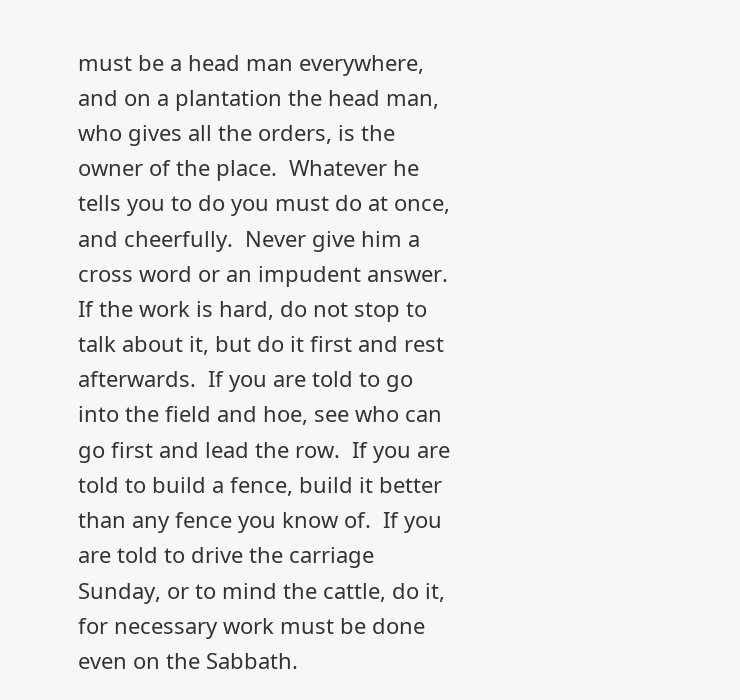must be a head man everywhere, and on a plantation the head man, who gives all the orders, is the owner of the place.  Whatever he tells you to do you must do at once, and cheerfully.  Never give him a cross word or an impudent answer.  If the work is hard, do not stop to talk about it, but do it first and rest afterwards.  If you are told to go into the field and hoe, see who can go first and lead the row.  If you are told to build a fence, build it better than any fence you know of.  If you are told to drive the carriage Sunday, or to mind the cattle, do it, for necessary work must be done even on the Sabbath.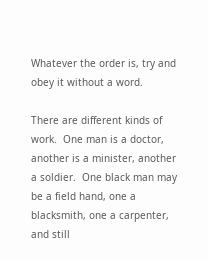Whatever the order is, try and obey it without a word.

There are different kinds of work.  One man is a doctor, another is a minister, another a soldier.  One black man may be a field hand, one a blacksmith, one a carpenter, and still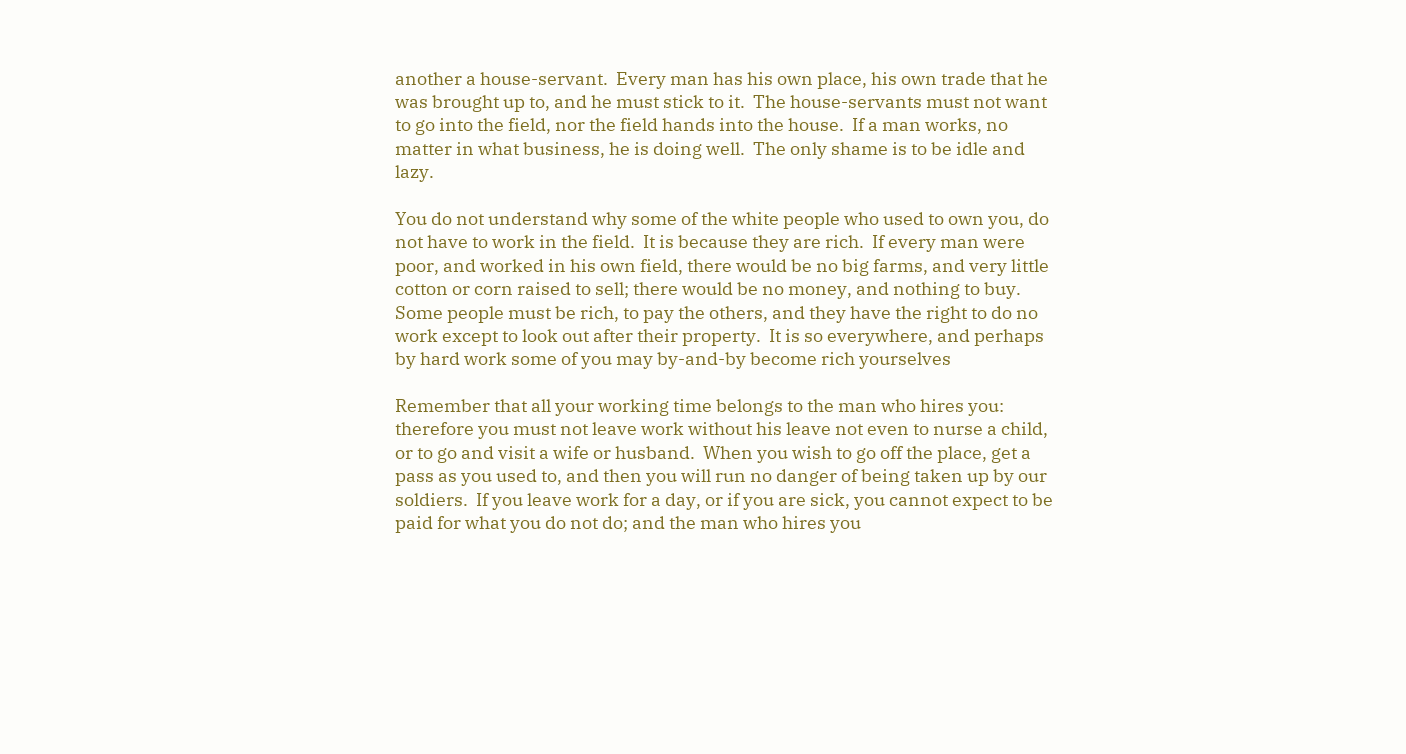another a house-servant.  Every man has his own place, his own trade that he was brought up to, and he must stick to it.  The house-servants must not want to go into the field, nor the field hands into the house.  If a man works, no matter in what business, he is doing well.  The only shame is to be idle and lazy.

You do not understand why some of the white people who used to own you, do not have to work in the field.  It is because they are rich.  If every man were poor, and worked in his own field, there would be no big farms, and very little cotton or corn raised to sell; there would be no money, and nothing to buy.  Some people must be rich, to pay the others, and they have the right to do no work except to look out after their property.  It is so everywhere, and perhaps by hard work some of you may by-and-by become rich yourselves

Remember that all your working time belongs to the man who hires you:  therefore you must not leave work without his leave not even to nurse a child, or to go and visit a wife or husband.  When you wish to go off the place, get a pass as you used to, and then you will run no danger of being taken up by our soldiers.  If you leave work for a day, or if you are sick, you cannot expect to be paid for what you do not do; and the man who hires you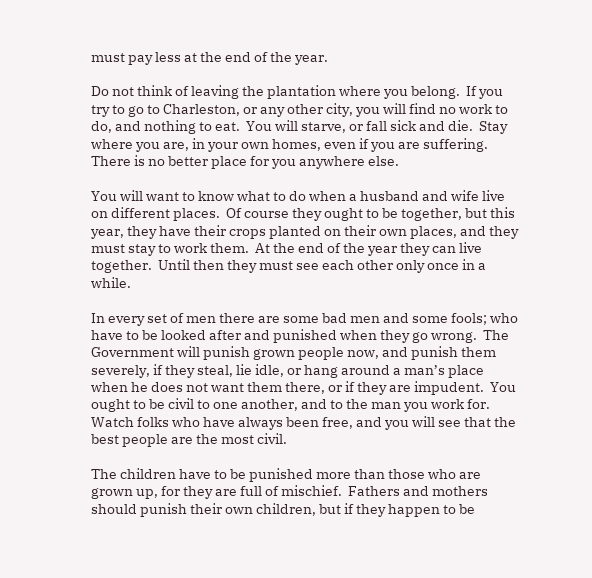must pay less at the end of the year.

Do not think of leaving the plantation where you belong.  If you try to go to Charleston, or any other city, you will find no work to do, and nothing to eat.  You will starve, or fall sick and die.  Stay where you are, in your own homes, even if you are suffering.  There is no better place for you anywhere else.

You will want to know what to do when a husband and wife live on different places.  Of course they ought to be together, but this year, they have their crops planted on their own places, and they must stay to work them.  At the end of the year they can live together.  Until then they must see each other only once in a while.

In every set of men there are some bad men and some fools; who have to be looked after and punished when they go wrong.  The Government will punish grown people now, and punish them severely, if they steal, lie idle, or hang around a man’s place when he does not want them there, or if they are impudent.  You ought to be civil to one another, and to the man you work for.  Watch folks who have always been free, and you will see that the best people are the most civil.

The children have to be punished more than those who are grown up, for they are full of mischief.  Fathers and mothers should punish their own children, but if they happen to be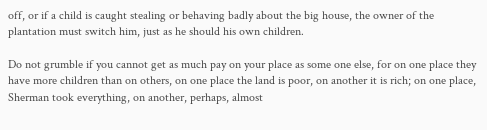off, or if a child is caught stealing or behaving badly about the big house, the owner of the plantation must switch him, just as he should his own children.

Do not grumble if you cannot get as much pay on your place as some one else, for on one place they have more children than on others, on one place the land is poor, on another it is rich; on one place, Sherman took everything, on another, perhaps, almost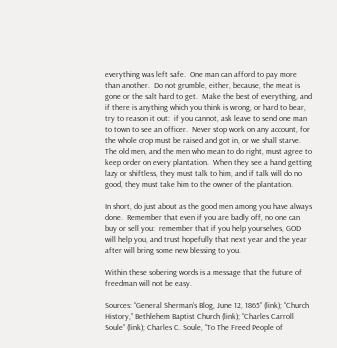everything was left safe.  One man can afford to pay more than another.  Do not grumble, either, because, the meat is gone or the salt hard to get.  Make the best of everything, and if there is anything which you think is wrong, or hard to bear, try to reason it out:  if you cannot, ask leave to send one man to town to see an officer.  Never stop work on any account, for the whole crop must be raised and got in, or we shall starve.  The old men, and the men who mean to do right, must agree to keep order on every plantation.  When they see a hand getting lazy or shiftless, they must talk to him, and if talk will do no good, they must take him to the owner of the plantation.

In short, do just about as the good men among you have always done.  Remember that even if you are badly off, no one can buy or sell you:  remember that if you help yourselves, GOD will help you, and trust hopefully that next year and the year after will bring some new blessing to you.

Within these sobering words is a message that the future of freedman will not be easy.

Sources: “General Sherman’s Blog, June 12, 1865” (link); “Church History,” Bethlehem Baptist Church (link); “Charles Carroll Soule” (link); Charles C. Soule, “To The Freed People of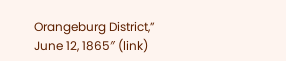Orangeburg District,” June 12, 1865″ (link)